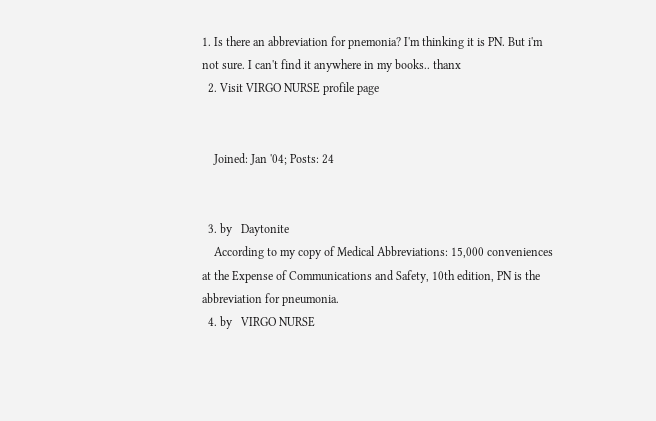1. Is there an abbreviation for pnemonia? I'm thinking it is PN. But i'm not sure. I can't find it anywhere in my books.. thanx
  2. Visit VIRGO NURSE profile page


    Joined: Jan '04; Posts: 24


  3. by   Daytonite
    According to my copy of Medical Abbreviations: 15,000 conveniences at the Expense of Communications and Safety, 10th edition, PN is the abbreviation for pneumonia.
  4. by   VIRGO NURSE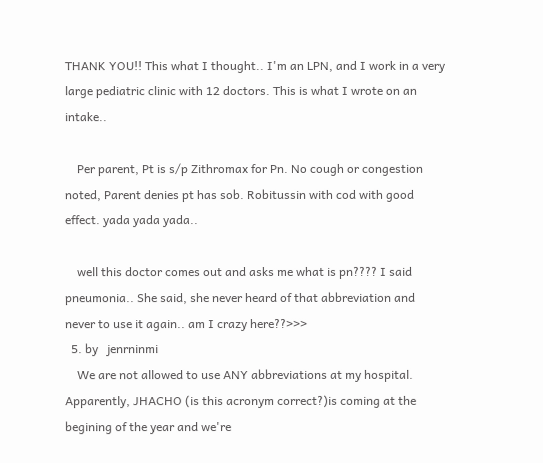THANK YOU!! This what I thought.. I'm an LPN, and I work in a very large pediatric clinic with 12 doctors. This is what I wrote on an intake..

    Per parent, Pt is s/p Zithromax for Pn. No cough or congestion noted, Parent denies pt has sob. Robitussin with cod with good effect. yada yada yada..

    well this doctor comes out and asks me what is pn???? I said pneumonia.. She said, she never heard of that abbreviation and never to use it again.. am I crazy here??>>>
  5. by   jenrninmi
    We are not allowed to use ANY abbreviations at my hospital. Apparently, JHACHO (is this acronym correct?)is coming at the begining of the year and we're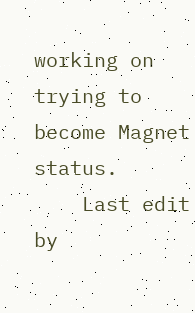working on trying to become Magnet status.
    Last edit by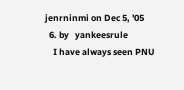jenrninmi on Dec 5, '05
  6. by   yankeesrule
    I have always seen PNU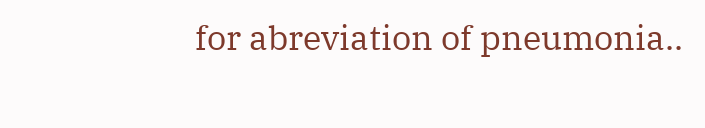for abreviation of pneumonia..